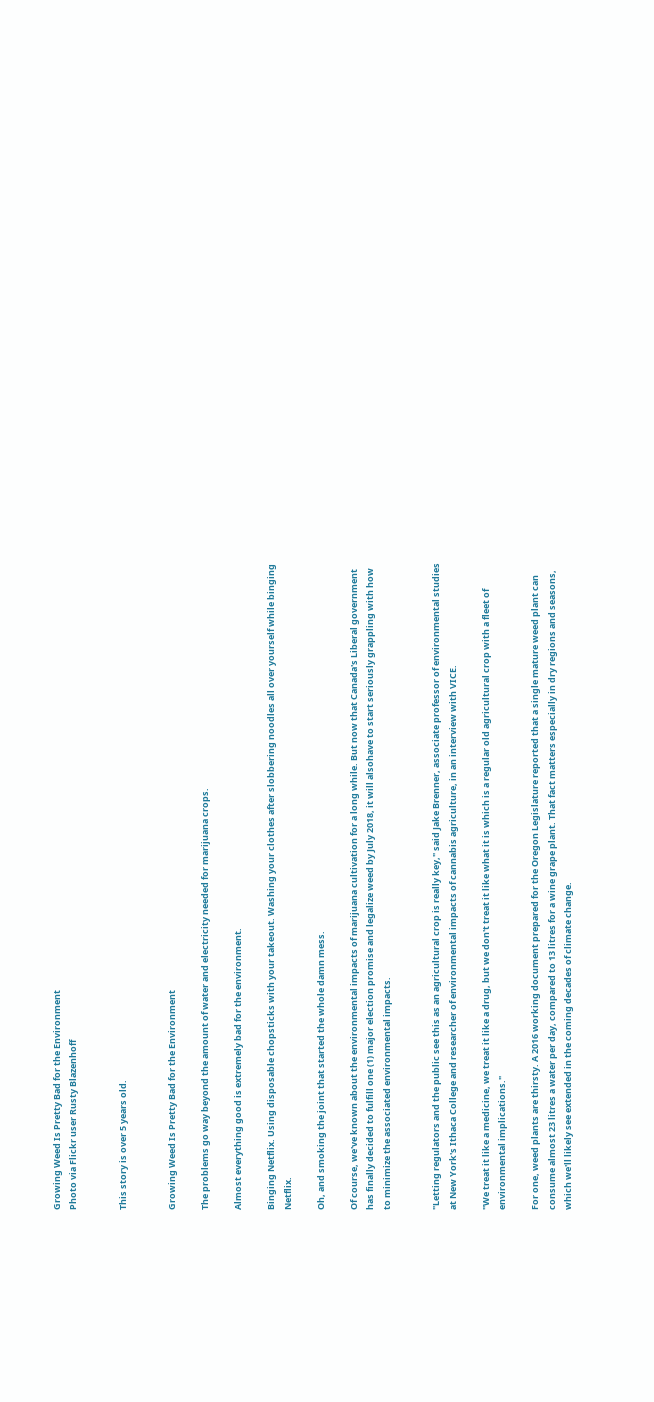Growing Weed Is Pretty Bad for the Environment
Photo via Flickr user Rusty Blazenhoff


This story is over 5 years old.


Growing Weed Is Pretty Bad for the Environment

The problems go way beyond the amount of water and electricity needed for marijuana crops.

Almost everything good is extremely bad for the environment.

Binging Netflix. Using disposable chopsticks with your takeout. Washing your clothes after slobbering noodles all over yourself while binging Netflix.

Oh, and smoking the joint that started the whole damn mess.

Of course, we've known about the environmental impacts of marijuana cultivation for a long while. But now that Canada's Liberal government has finally decided to fulfill one (1) major election promise and legalize weed by July 2018, it will alsohave to start seriously grappling with how to minimize the associated environmental impacts.


"Letting regulators and the public see this as an agricultural crop is really key," said Jake Brenner, associate professor of environmental studies at New York's Ithaca College and researcher of environmental impacts of cannabis agriculture, in an interview with VICE.

"We treat it like a medicine, we treat it like a drug, but we don't treat it like what it is which is a regular old agricultural crop with a fleet of environmental implications."

For one, weed plants are thirsty. A 2016 working document prepared for the Oregon Legislature reported that a single mature weed plant can consume almost 23 litres a water per day, compared to 13 litres for a wine grape plant. That fact matters especially in dry regions and seasons, which we'll likely see extended in the coming decades of climate change.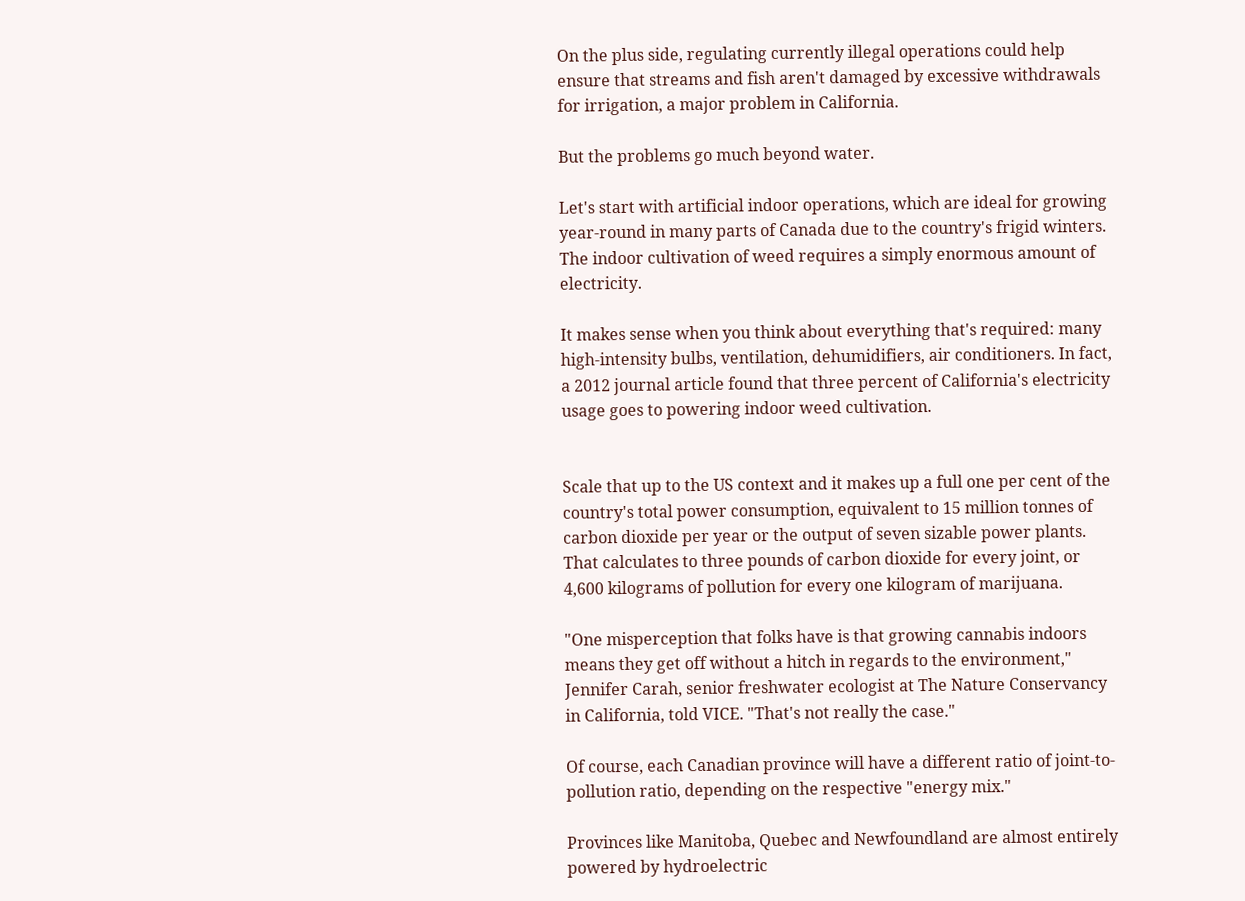On the plus side, regulating currently illegal operations could help ensure that streams and fish aren't damaged by excessive withdrawals for irrigation, a major problem in California.

But the problems go much beyond water.

Let's start with artificial indoor operations, which are ideal for growing year-round in many parts of Canada due to the country's frigid winters. The indoor cultivation of weed requires a simply enormous amount of electricity.

It makes sense when you think about everything that's required: many high-intensity bulbs, ventilation, dehumidifiers, air conditioners. In fact, a 2012 journal article found that three percent of California's electricity usage goes to powering indoor weed cultivation.


Scale that up to the US context and it makes up a full one per cent of the country's total power consumption, equivalent to 15 million tonnes of carbon dioxide per year or the output of seven sizable power plants. That calculates to three pounds of carbon dioxide for every joint, or 4,600 kilograms of pollution for every one kilogram of marijuana.

"One misperception that folks have is that growing cannabis indoors means they get off without a hitch in regards to the environment," Jennifer Carah, senior freshwater ecologist at The Nature Conservancy in California, told VICE. "That's not really the case."

Of course, each Canadian province will have a different ratio of joint-to-pollution ratio, depending on the respective "energy mix."

Provinces like Manitoba, Quebec and Newfoundland are almost entirely powered by hydroelectric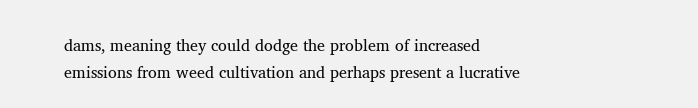dams, meaning they could dodge the problem of increased emissions from weed cultivation and perhaps present a lucrative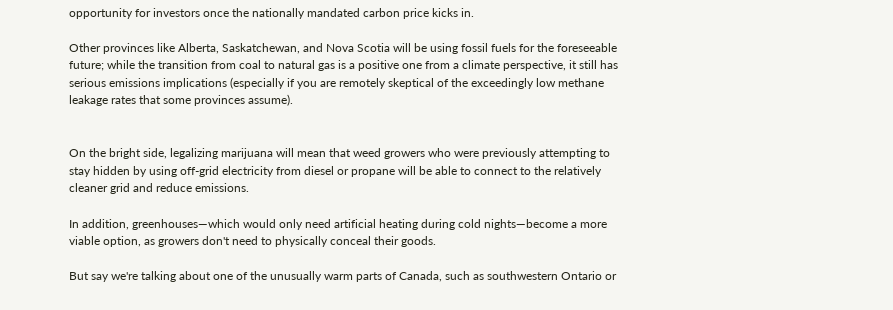opportunity for investors once the nationally mandated carbon price kicks in.

Other provinces like Alberta, Saskatchewan, and Nova Scotia will be using fossil fuels for the foreseeable future; while the transition from coal to natural gas is a positive one from a climate perspective, it still has serious emissions implications (especially if you are remotely skeptical of the exceedingly low methane leakage rates that some provinces assume).


On the bright side, legalizing marijuana will mean that weed growers who were previously attempting to stay hidden by using off-grid electricity from diesel or propane will be able to connect to the relatively cleaner grid and reduce emissions.

In addition, greenhouses—which would only need artificial heating during cold nights—become a more viable option, as growers don't need to physically conceal their goods.

But say we're talking about one of the unusually warm parts of Canada, such as southwestern Ontario or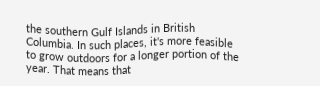the southern Gulf Islands in British Columbia. In such places, it's more feasible to grow outdoors for a longer portion of the year. That means that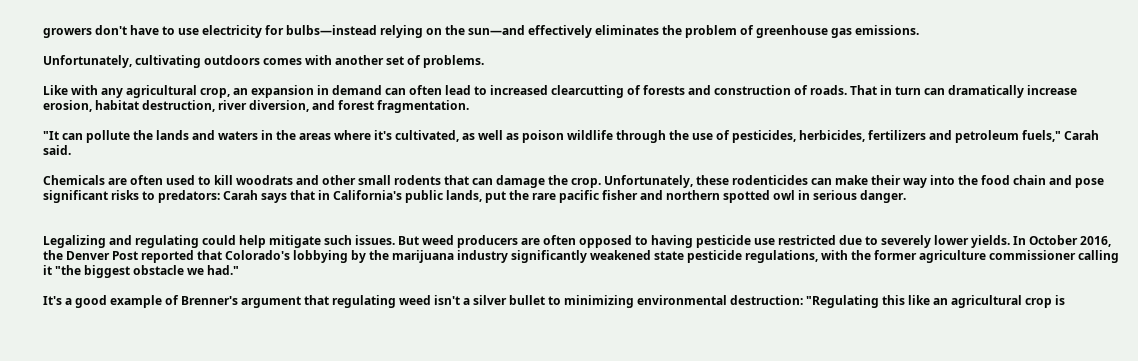growers don't have to use electricity for bulbs—instead relying on the sun—and effectively eliminates the problem of greenhouse gas emissions.

Unfortunately, cultivating outdoors comes with another set of problems.

Like with any agricultural crop, an expansion in demand can often lead to increased clearcutting of forests and construction of roads. That in turn can dramatically increase erosion, habitat destruction, river diversion, and forest fragmentation.

"It can pollute the lands and waters in the areas where it's cultivated, as well as poison wildlife through the use of pesticides, herbicides, fertilizers and petroleum fuels," Carah said.

Chemicals are often used to kill woodrats and other small rodents that can damage the crop. Unfortunately, these rodenticides can make their way into the food chain and pose significant risks to predators: Carah says that in California's public lands, put the rare pacific fisher and northern spotted owl in serious danger.


Legalizing and regulating could help mitigate such issues. But weed producers are often opposed to having pesticide use restricted due to severely lower yields. In October 2016, the Denver Post reported that Colorado's lobbying by the marijuana industry significantly weakened state pesticide regulations, with the former agriculture commissioner calling it "the biggest obstacle we had."

It's a good example of Brenner's argument that regulating weed isn't a silver bullet to minimizing environmental destruction: "Regulating this like an agricultural crop is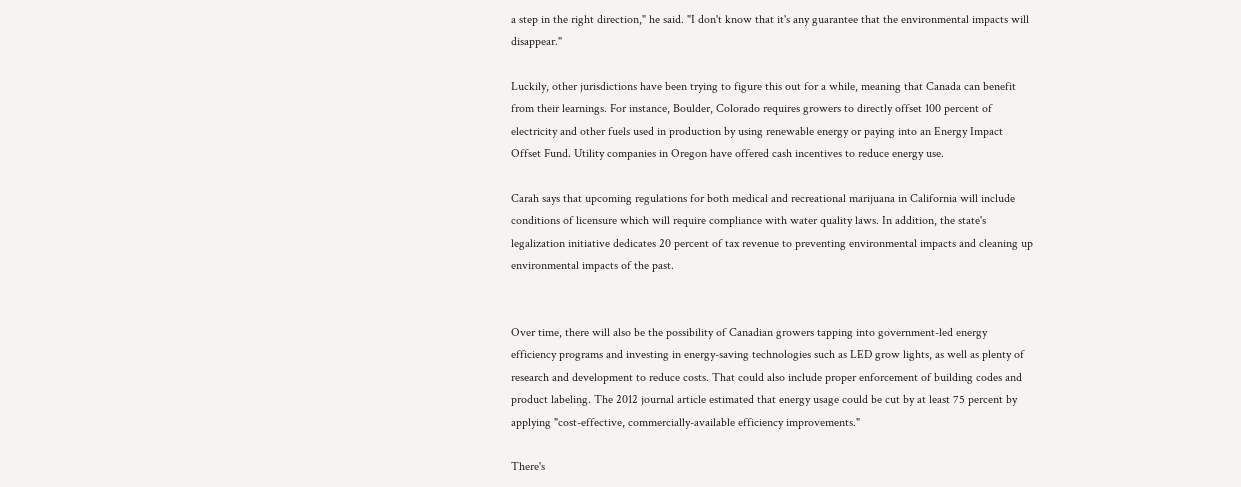a step in the right direction," he said. "I don't know that it's any guarantee that the environmental impacts will disappear."

Luckily, other jurisdictions have been trying to figure this out for a while, meaning that Canada can benefit from their learnings. For instance, Boulder, Colorado requires growers to directly offset 100 percent of electricity and other fuels used in production by using renewable energy or paying into an Energy Impact Offset Fund. Utility companies in Oregon have offered cash incentives to reduce energy use.

Carah says that upcoming regulations for both medical and recreational marijuana in California will include conditions of licensure which will require compliance with water quality laws. In addition, the state's legalization initiative dedicates 20 percent of tax revenue to preventing environmental impacts and cleaning up environmental impacts of the past.


Over time, there will also be the possibility of Canadian growers tapping into government-led energy efficiency programs and investing in energy-saving technologies such as LED grow lights, as well as plenty of research and development to reduce costs. That could also include proper enforcement of building codes and product labeling. The 2012 journal article estimated that energy usage could be cut by at least 75 percent by applying "cost-effective, commercially-available efficiency improvements."

There's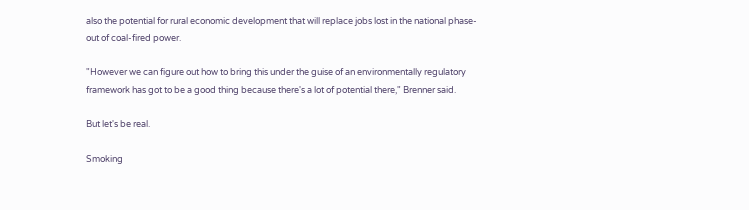also the potential for rural economic development that will replace jobs lost in the national phase-out of coal-fired power.

"However we can figure out how to bring this under the guise of an environmentally regulatory framework has got to be a good thing because there's a lot of potential there," Brenner said.

But let's be real.

Smoking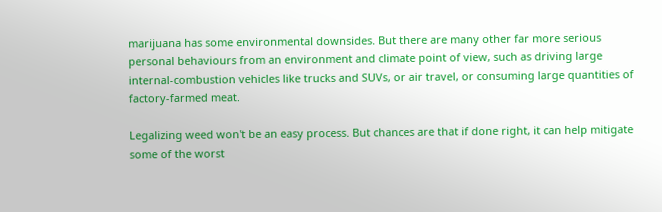marijuana has some environmental downsides. But there are many other far more serious personal behaviours from an environment and climate point of view, such as driving large internal-combustion vehicles like trucks and SUVs, or air travel, or consuming large quantities of factory-farmed meat.

Legalizing weed won't be an easy process. But chances are that if done right, it can help mitigate some of the worst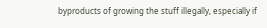byproducts of growing the stuff illegally, especially if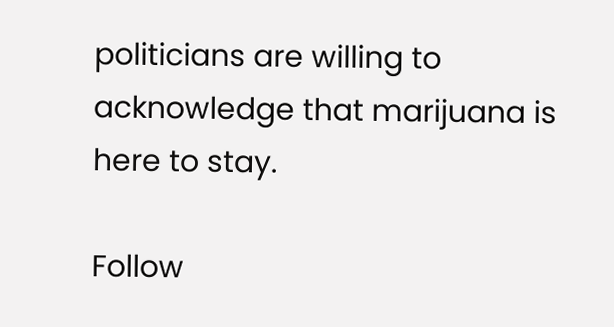politicians are willing to acknowledge that marijuana is here to stay.

Follow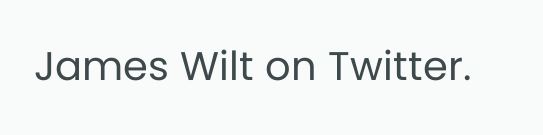James Wilt on Twitter.